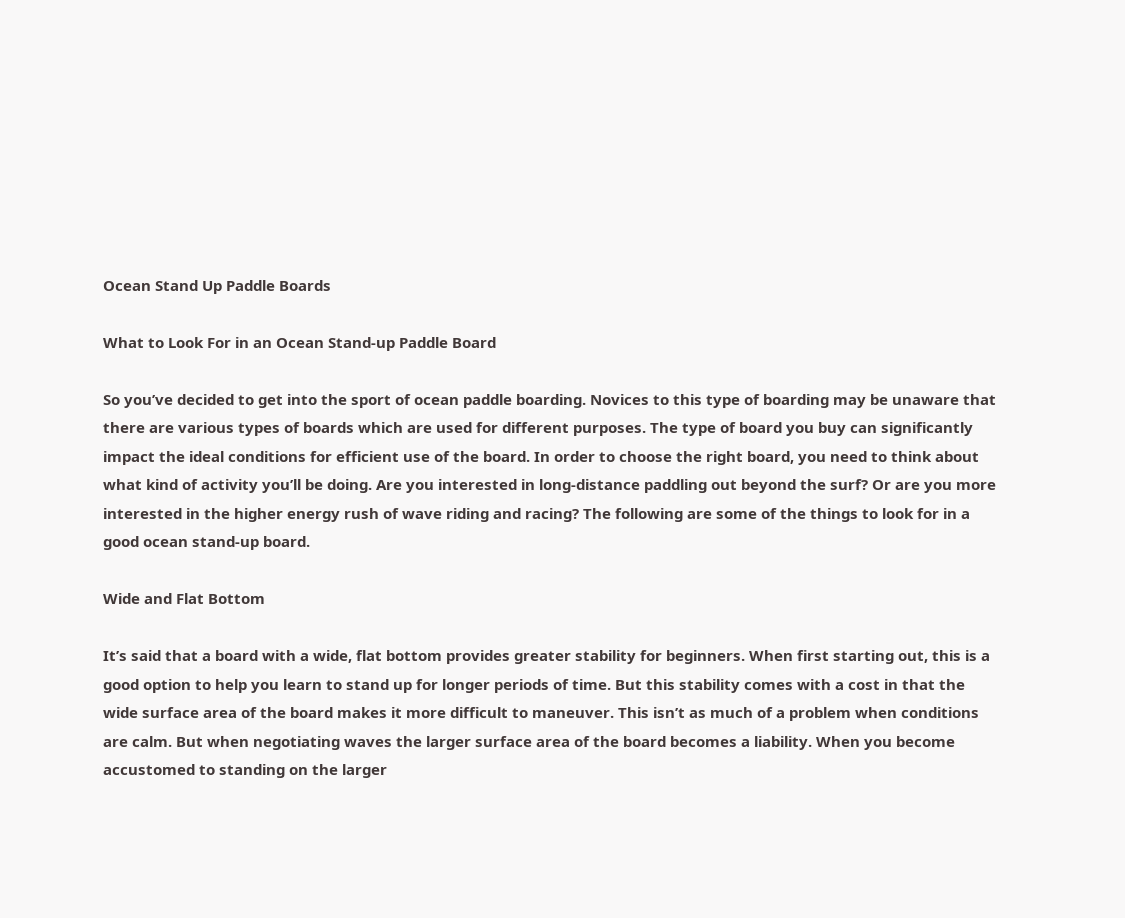Ocean Stand Up Paddle Boards

What to Look For in an Ocean Stand-up Paddle Board

So you’ve decided to get into the sport of ocean paddle boarding. Novices to this type of boarding may be unaware that there are various types of boards which are used for different purposes. The type of board you buy can significantly impact the ideal conditions for efficient use of the board. In order to choose the right board, you need to think about what kind of activity you’ll be doing. Are you interested in long-distance paddling out beyond the surf? Or are you more interested in the higher energy rush of wave riding and racing? The following are some of the things to look for in a good ocean stand-up board.

Wide and Flat Bottom

It’s said that a board with a wide, flat bottom provides greater stability for beginners. When first starting out, this is a good option to help you learn to stand up for longer periods of time. But this stability comes with a cost in that the wide surface area of the board makes it more difficult to maneuver. This isn’t as much of a problem when conditions are calm. But when negotiating waves the larger surface area of the board becomes a liability. When you become accustomed to standing on the larger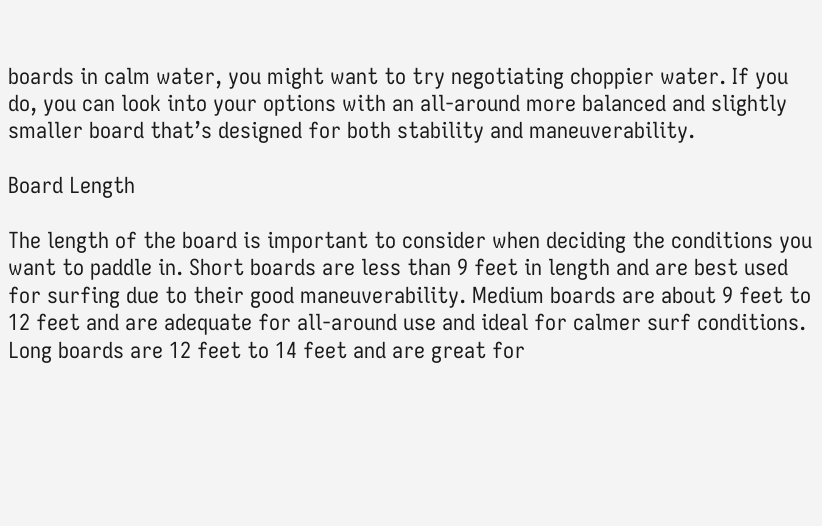boards in calm water, you might want to try negotiating choppier water. If you do, you can look into your options with an all-around more balanced and slightly smaller board that’s designed for both stability and maneuverability.

Board Length

The length of the board is important to consider when deciding the conditions you want to paddle in. Short boards are less than 9 feet in length and are best used for surfing due to their good maneuverability. Medium boards are about 9 feet to 12 feet and are adequate for all-around use and ideal for calmer surf conditions. Long boards are 12 feet to 14 feet and are great for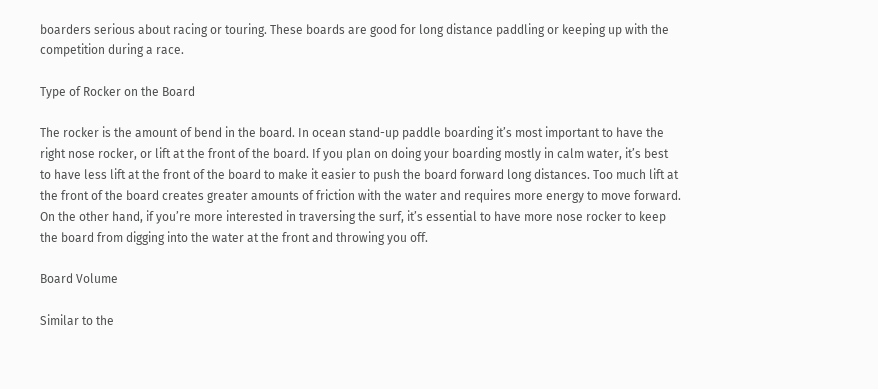boarders serious about racing or touring. These boards are good for long distance paddling or keeping up with the competition during a race.

Type of Rocker on the Board

The rocker is the amount of bend in the board. In ocean stand-up paddle boarding it’s most important to have the right nose rocker, or lift at the front of the board. If you plan on doing your boarding mostly in calm water, it’s best to have less lift at the front of the board to make it easier to push the board forward long distances. Too much lift at the front of the board creates greater amounts of friction with the water and requires more energy to move forward. On the other hand, if you’re more interested in traversing the surf, it’s essential to have more nose rocker to keep the board from digging into the water at the front and throwing you off.

Board Volume

Similar to the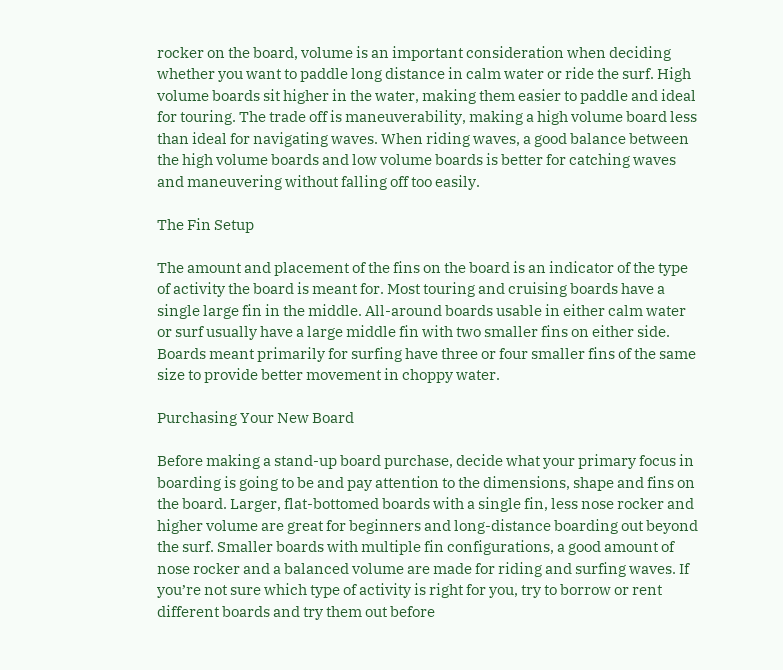rocker on the board, volume is an important consideration when deciding whether you want to paddle long distance in calm water or ride the surf. High volume boards sit higher in the water, making them easier to paddle and ideal for touring. The trade off is maneuverability, making a high volume board less than ideal for navigating waves. When riding waves, a good balance between the high volume boards and low volume boards is better for catching waves and maneuvering without falling off too easily.

The Fin Setup

The amount and placement of the fins on the board is an indicator of the type of activity the board is meant for. Most touring and cruising boards have a single large fin in the middle. All-around boards usable in either calm water or surf usually have a large middle fin with two smaller fins on either side. Boards meant primarily for surfing have three or four smaller fins of the same size to provide better movement in choppy water.

Purchasing Your New Board

Before making a stand-up board purchase, decide what your primary focus in boarding is going to be and pay attention to the dimensions, shape and fins on the board. Larger, flat-bottomed boards with a single fin, less nose rocker and higher volume are great for beginners and long-distance boarding out beyond the surf. Smaller boards with multiple fin configurations, a good amount of nose rocker and a balanced volume are made for riding and surfing waves. If you’re not sure which type of activity is right for you, try to borrow or rent different boards and try them out before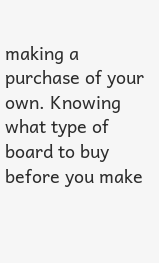making a purchase of your own. Knowing what type of board to buy before you make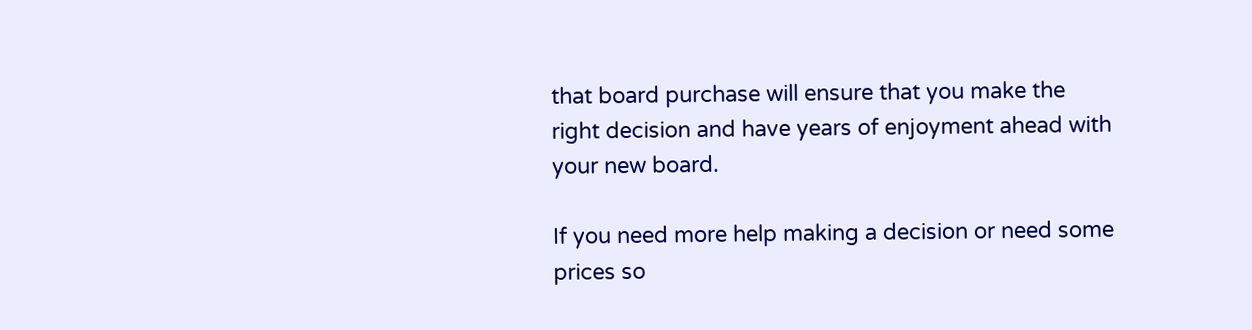that board purchase will ensure that you make the right decision and have years of enjoyment ahead with your new board.

If you need more help making a decision or need some prices so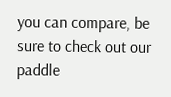you can compare, be sure to check out our paddle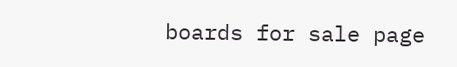boards for sale page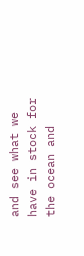and see what we have in stock for the ocean and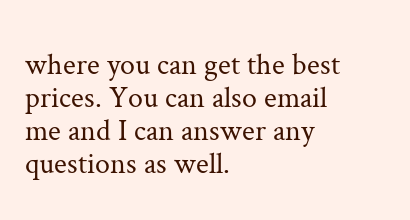where you can get the best prices. You can also email me and I can answer any questions as well.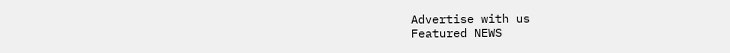Advertise with us
Featured NEWS